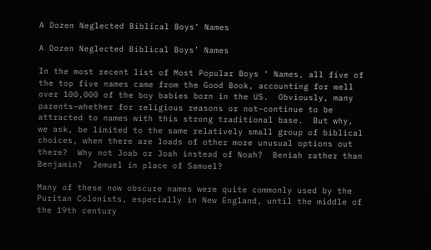A Dozen Neglected Biblical Boys’ Names

A Dozen Neglected Biblical Boys’ Names

In the most recent list of Most Popular Boys ‘ Names, all five of the top five names came from the Good Book, accounting for well over 100,000 of the boy babies born in the US.  Obviously, many parents–whether for religious reasons or not–continue to be attracted to names with this strong traditional base.  But why, we ask, be limited to the same relatively small group of biblical choices, when there are loads of other more unusual options out there?  Why not Joab or Joah instead of Noah?  Beniah rather than Benjamin?  Jemuel in place of Samuel?

Many of these now obscure names were quite commonly used by the Puritan Colonists, especially in New England, until the middle of the 19th century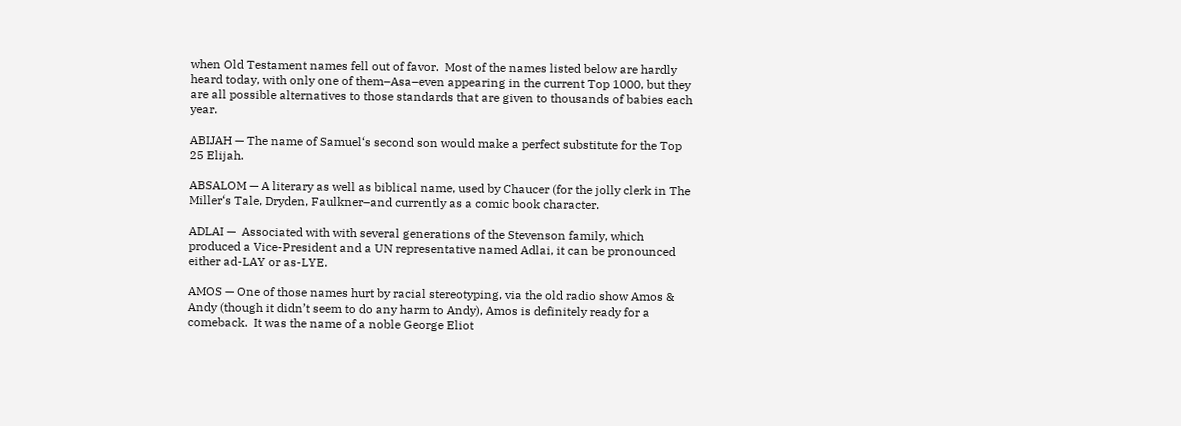when Old Testament names fell out of favor.  Most of the names listed below are hardly heard today, with only one of them–Asa–even appearing in the current Top 1000, but they are all possible alternatives to those standards that are given to thousands of babies each year.

ABIJAH — The name of Samuel‘s second son would make a perfect substitute for the Top 25 Elijah.

ABSALOM — A literary as well as biblical name, used by Chaucer (for the jolly clerk in The Miller‘s Tale, Dryden, Faulkner–and currently as a comic book character.

ADLAI —  Associated with with several generations of the Stevenson family, which produced a Vice-President and a UN representative named Adlai, it can be pronounced either ad-LAY or as-LYE.

AMOS — One of those names hurt by racial stereotyping, via the old radio show Amos &  Andy (though it didn’t seem to do any harm to Andy), Amos is definitely ready for a comeback.  It was the name of a noble George Eliot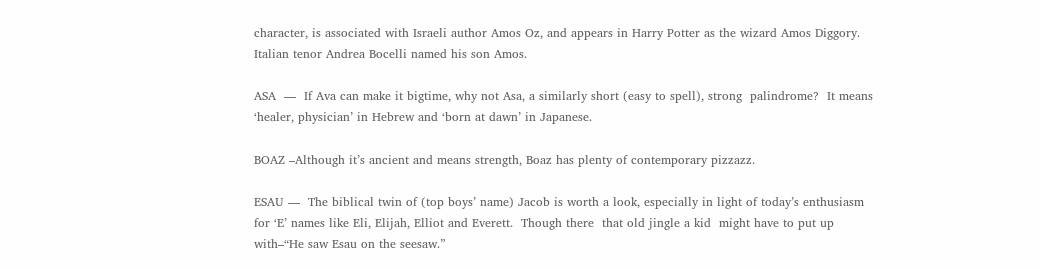character, is associated with Israeli author Amos Oz, and appears in Harry Potter as the wizard Amos Diggory.  Italian tenor Andrea Bocelli named his son Amos.

ASA  —  If Ava can make it bigtime, why not Asa, a similarly short (easy to spell), strong  palindrome?  It means ‘healer, physician’ in Hebrew and ‘born at dawn’ in Japanese.

BOAZ –Although it’s ancient and means strength, Boaz has plenty of contemporary pizzazz.

ESAU —  The biblical twin of (top boys’ name) Jacob is worth a look, especially in light of today’s enthusiasm for ‘E’ names like Eli, Elijah, Elliot and Everett.  Though there  that old jingle a kid  might have to put up with–“He saw Esau on the seesaw.”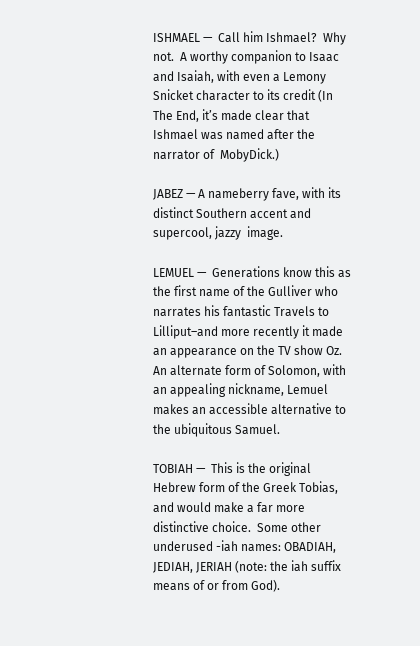ISHMAEL —  Call him Ishmael?  Why not.  A worthy companion to Isaac and Isaiah, with even a Lemony Snicket character to its credit (In The End, it’s made clear that Ishmael was named after the narrator of  MobyDick.)

JABEZ — A nameberry fave, with its distinct Southern accent and supercool, jazzy  image.

LEMUEL —  Generations know this as the first name of the Gulliver who narrates his fantastic Travels to Lilliput–and more recently it made an appearance on the TV show Oz.  An alternate form of Solomon, with an appealing nickname, Lemuel makes an accessible alternative to the ubiquitous Samuel.

TOBIAH —  This is the original Hebrew form of the Greek Tobias, and would make a far more distinctive choice.  Some other underused -iah names: OBADIAH, JEDIAH, JERIAH (note: the iah suffix means of or from God).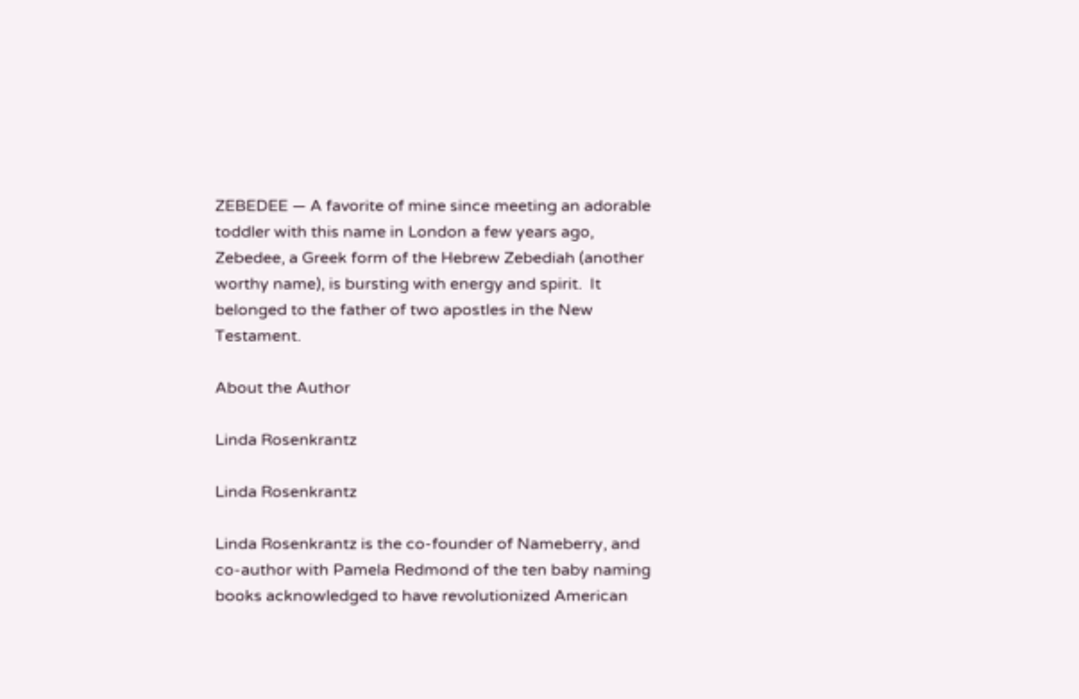ZEBEDEE — A favorite of mine since meeting an adorable toddler with this name in London a few years ago, Zebedee, a Greek form of the Hebrew Zebediah (another worthy name), is bursting with energy and spirit.  It belonged to the father of two apostles in the New Testament.

About the Author

Linda Rosenkrantz

Linda Rosenkrantz

Linda Rosenkrantz is the co-founder of Nameberry, and co-author with Pamela Redmond of the ten baby naming books acknowledged to have revolutionized American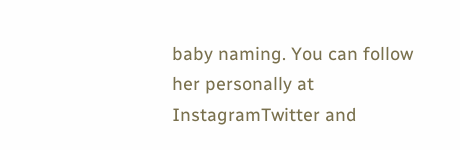baby naming. You can follow her personally at InstagramTwitter and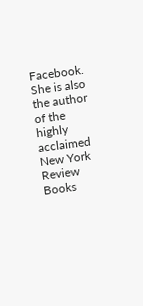Facebook. She is also the author of the highly acclaimed New York Review Books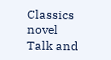Classics novel Talk and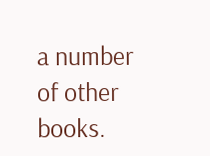a number of other books.